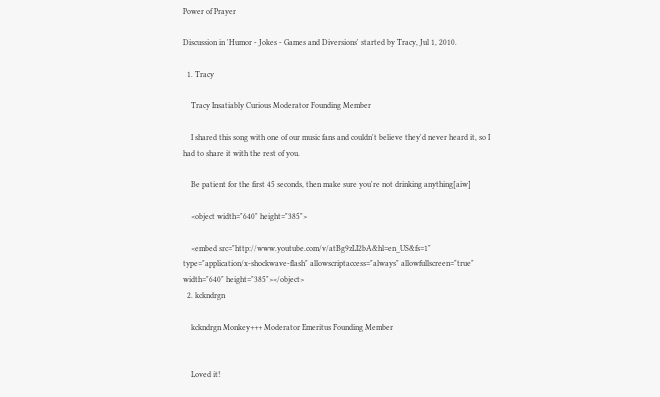Power of Prayer

Discussion in 'Humor - Jokes - Games and Diversions' started by Tracy, Jul 1, 2010.

  1. Tracy

    Tracy Insatiably Curious Moderator Founding Member

    I shared this song with one of our music fans and couldn't believe they'd never heard it, so I had to share it with the rest of you.

    Be patient for the first 45 seconds, then make sure you're not drinking anything[aiw]

    <object width="640" height="385">

    <embed src="http://www.youtube.com/v/atBg9zLI2bA&hl=en_US&fs=1" type="application/x-shockwave-flash" allowscriptaccess="always" allowfullscreen="true" width="640" height="385"></object>
  2. kckndrgn

    kckndrgn Monkey+++ Moderator Emeritus Founding Member


    Loved it!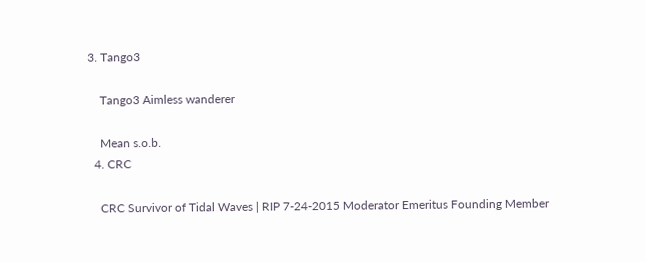3. Tango3

    Tango3 Aimless wanderer

    Mean s.o.b.
  4. CRC

    CRC Survivor of Tidal Waves | RIP 7-24-2015 Moderator Emeritus Founding Member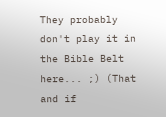They probably don't play it in the Bible Belt here... ;) (That and if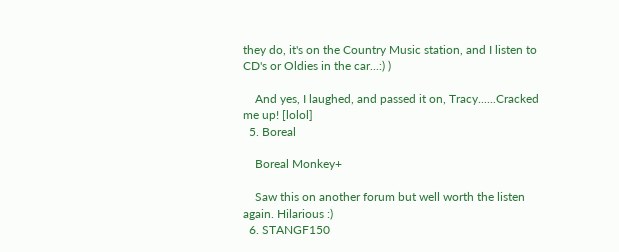they do, it's on the Country Music station, and I listen to CD's or Oldies in the car...:) )

    And yes, I laughed, and passed it on, Tracy......Cracked me up! [lolol]
  5. Boreal

    Boreal Monkey+

    Saw this on another forum but well worth the listen again. Hilarious :)
  6. STANGF150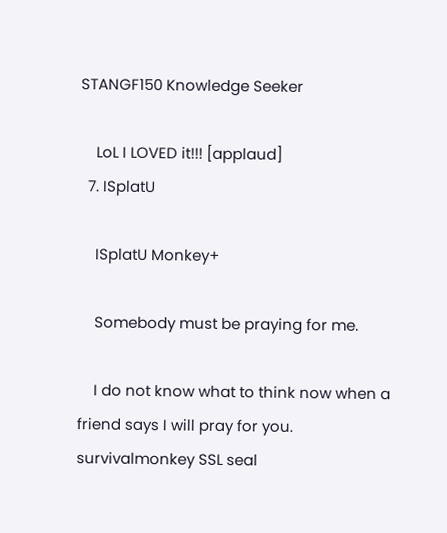STANGF150 Knowledge Seeker

    LoL I LOVED it!!! [applaud]
  7. ISplatU

    ISplatU Monkey+

    Somebody must be praying for me.

    I do not know what to think now when a friend says I will pray for you.
survivalmonkey SSL seal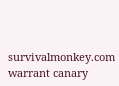survivalmonkey.com warrant canary